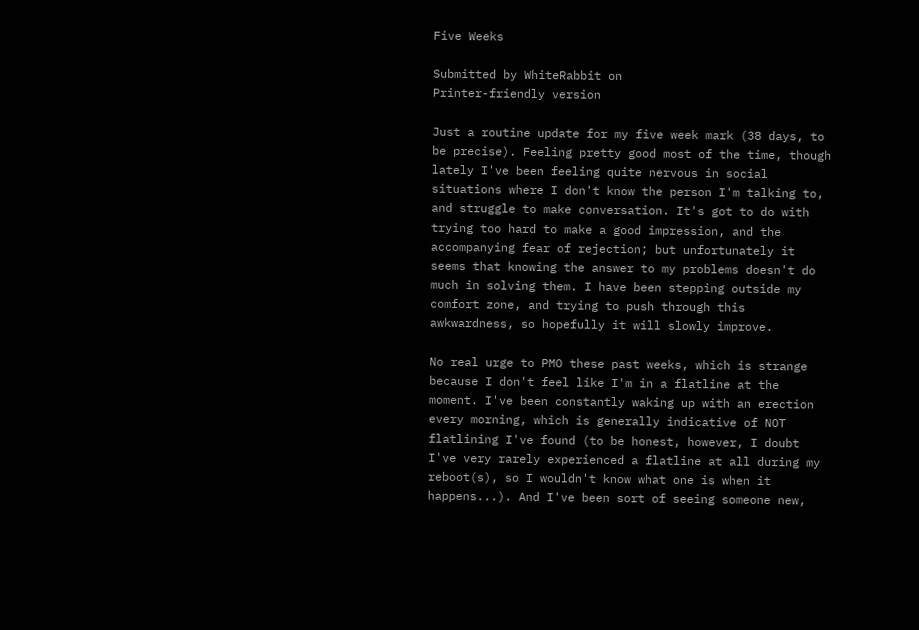Five Weeks

Submitted by WhiteRabbit on
Printer-friendly version

Just a routine update for my five week mark (38 days, to be precise). Feeling pretty good most of the time, though lately I've been feeling quite nervous in social situations where I don't know the person I'm talking to, and struggle to make conversation. It's got to do with trying too hard to make a good impression, and the accompanying fear of rejection; but unfortunately it seems that knowing the answer to my problems doesn't do much in solving them. I have been stepping outside my comfort zone, and trying to push through this awkwardness, so hopefully it will slowly improve.

No real urge to PMO these past weeks, which is strange because I don't feel like I'm in a flatline at the moment. I've been constantly waking up with an erection every morning, which is generally indicative of NOT flatlining I've found (to be honest, however, I doubt I've very rarely experienced a flatline at all during my reboot(s), so I wouldn't know what one is when it happens...). And I've been sort of seeing someone new,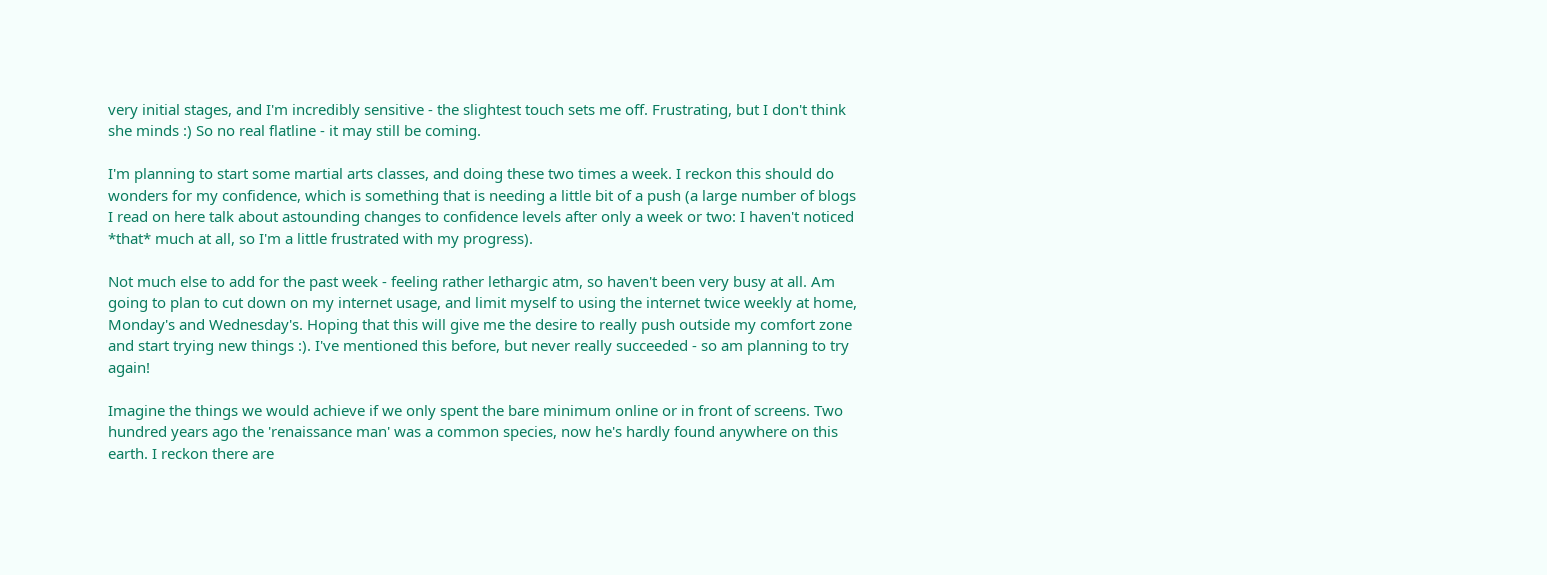very initial stages, and I'm incredibly sensitive - the slightest touch sets me off. Frustrating, but I don't think she minds :) So no real flatline - it may still be coming.

I'm planning to start some martial arts classes, and doing these two times a week. I reckon this should do wonders for my confidence, which is something that is needing a little bit of a push (a large number of blogs I read on here talk about astounding changes to confidence levels after only a week or two: I haven't noticed *that* much at all, so I'm a little frustrated with my progress).

Not much else to add for the past week - feeling rather lethargic atm, so haven't been very busy at all. Am going to plan to cut down on my internet usage, and limit myself to using the internet twice weekly at home, Monday's and Wednesday's. Hoping that this will give me the desire to really push outside my comfort zone and start trying new things :). I've mentioned this before, but never really succeeded - so am planning to try again!

Imagine the things we would achieve if we only spent the bare minimum online or in front of screens. Two hundred years ago the 'renaissance man' was a common species, now he's hardly found anywhere on this earth. I reckon there are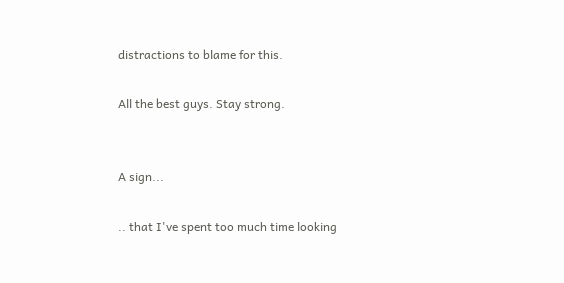distractions to blame for this.

All the best guys. Stay strong.


A sign...

.. that I've spent too much time looking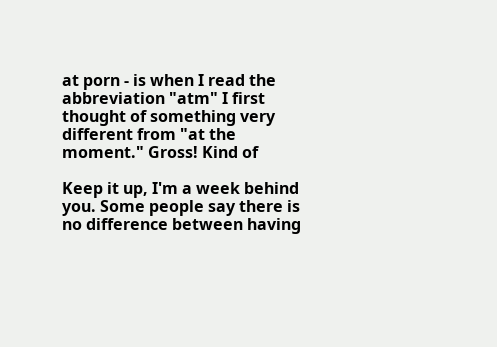at porn - is when I read the abbreviation "atm" I first thought of something very different from "at the moment." Gross! Kind of

Keep it up, I'm a week behind you. Some people say there is no difference between having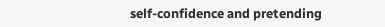self-confidence and pretending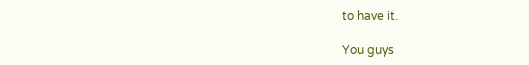to have it.

You guys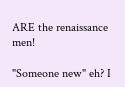ARE the renaissance men!

"Someone new" eh? I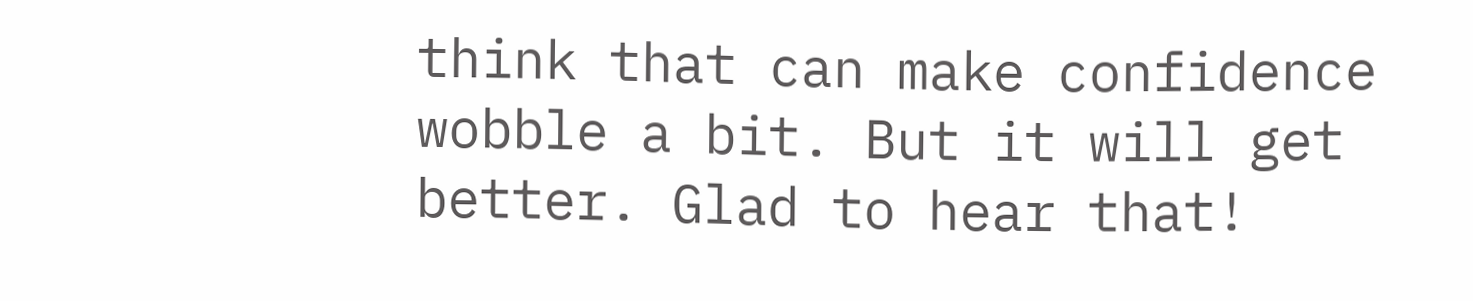think that can make confidence wobble a bit. But it will get better. Glad to hear that!